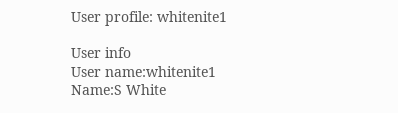User profile: whitenite1

User info
User name:whitenite1
Name:S White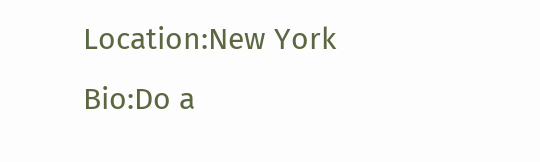Location:New York
Bio:Do a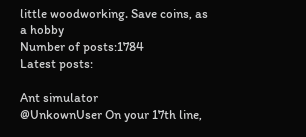little woodworking. Save coins, as a hobby
Number of posts:1784
Latest posts:

Ant simulator
@UnkownUser On your 17th line,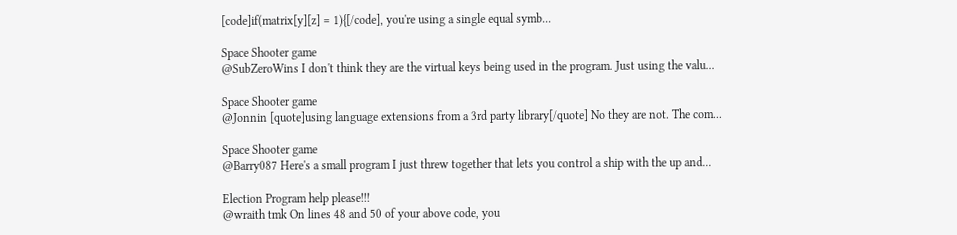[code]if(matrix[y][z] = 1){[/code], you're using a single equal symb...

Space Shooter game
@SubZeroWins I don't think they are the virtual keys being used in the program. Just using the valu...

Space Shooter game
@Jonnin [quote]using language extensions from a 3rd party library[/quote] No they are not. The com...

Space Shooter game
@Barry087 Here's a small program I just threw together that lets you control a ship with the up and...

Election Program help please!!!
@wraith tmk On lines 48 and 50 of your above code, you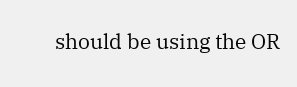should be using the OR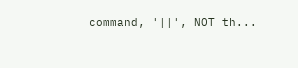command, '||', NOT th...